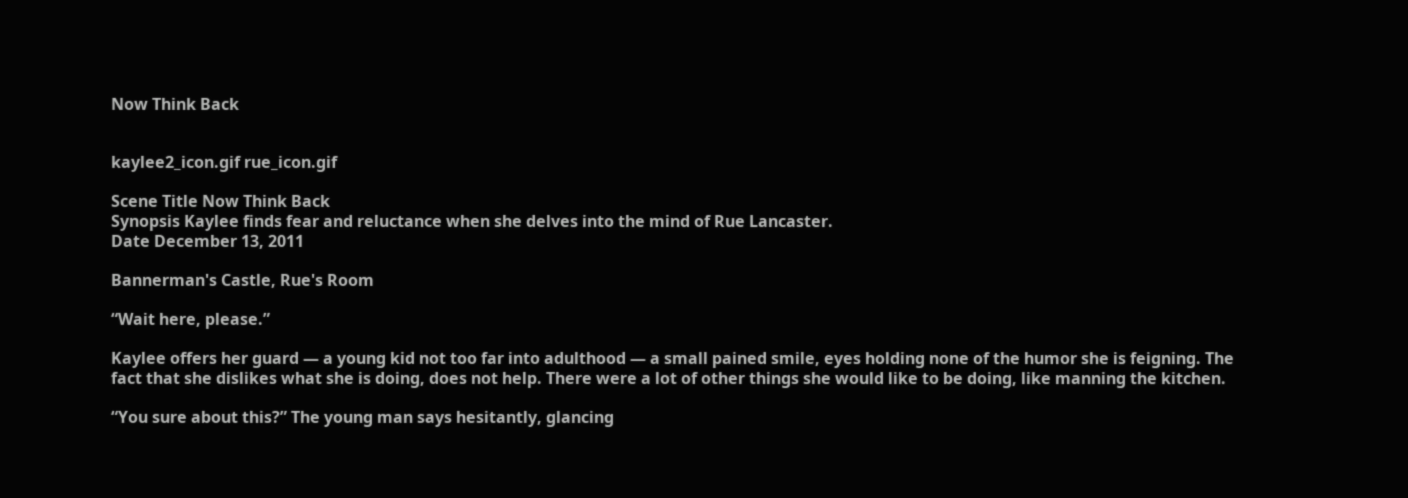Now Think Back


kaylee2_icon.gif rue_icon.gif

Scene Title Now Think Back
Synopsis Kaylee finds fear and reluctance when she delves into the mind of Rue Lancaster.
Date December 13, 2011

Bannerman's Castle, Rue's Room

“Wait here, please.”

Kaylee offers her guard — a young kid not too far into adulthood — a small pained smile, eyes holding none of the humor she is feigning. The fact that she dislikes what she is doing, does not help. There were a lot of other things she would like to be doing, like manning the kitchen.

“You sure about this?” The young man says hesitantly, glancing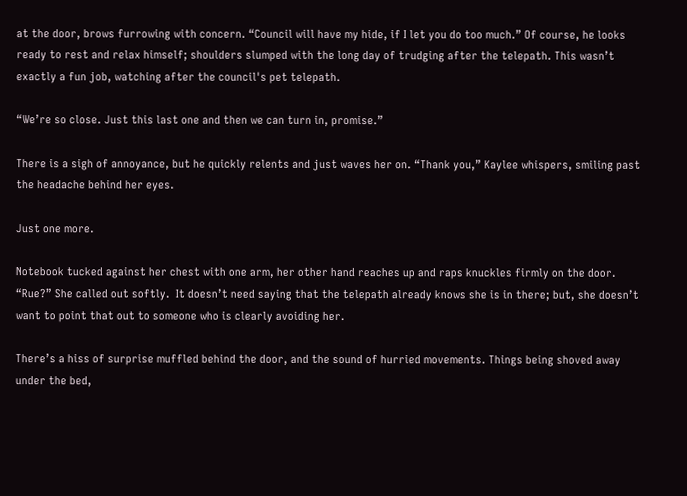at the door, brows furrowing with concern. “Council will have my hide, if I let you do too much.” Of course, he looks ready to rest and relax himself; shoulders slumped with the long day of trudging after the telepath. This wasn’t exactly a fun job, watching after the council's pet telepath.

“We’re so close. Just this last one and then we can turn in, promise.”

There is a sigh of annoyance, but he quickly relents and just waves her on. “Thank you,” Kaylee whispers, smiling past the headache behind her eyes.

Just one more.

Notebook tucked against her chest with one arm, her other hand reaches up and raps knuckles firmly on the door. “Rue?” She called out softly.  It doesn’t need saying that the telepath already knows she is in there; but, she doesn’t want to point that out to someone who is clearly avoiding her.

There’s a hiss of surprise muffled behind the door, and the sound of hurried movements. Things being shoved away under the bed,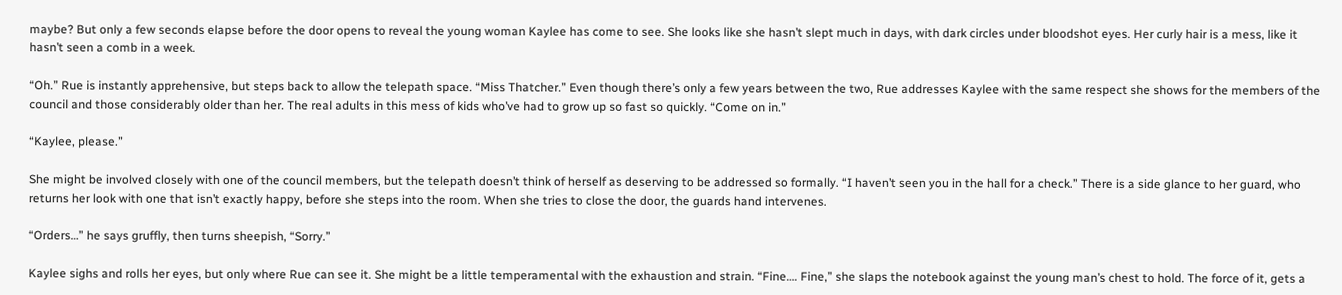maybe? But only a few seconds elapse before the door opens to reveal the young woman Kaylee has come to see. She looks like she hasn’t slept much in days, with dark circles under bloodshot eyes. Her curly hair is a mess, like it hasn’t seen a comb in a week.

“Oh.” Rue is instantly apprehensive, but steps back to allow the telepath space. “Miss Thatcher.” Even though there’s only a few years between the two, Rue addresses Kaylee with the same respect she shows for the members of the council and those considerably older than her. The real adults in this mess of kids who’ve had to grow up so fast so quickly. “Come on in.”

“Kaylee, please.”

She might be involved closely with one of the council members, but the telepath doesn’t think of herself as deserving to be addressed so formally. “I haven’t seen you in the hall for a check.” There is a side glance to her guard, who returns her look with one that isn’t exactly happy, before she steps into the room. When she tries to close the door, the guards hand intervenes.

“Orders…” he says gruffly, then turns sheepish, “Sorry.”

Kaylee sighs and rolls her eyes, but only where Rue can see it. She might be a little temperamental with the exhaustion and strain. “Fine…. Fine,” she slaps the notebook against the young man’s chest to hold. The force of it, gets a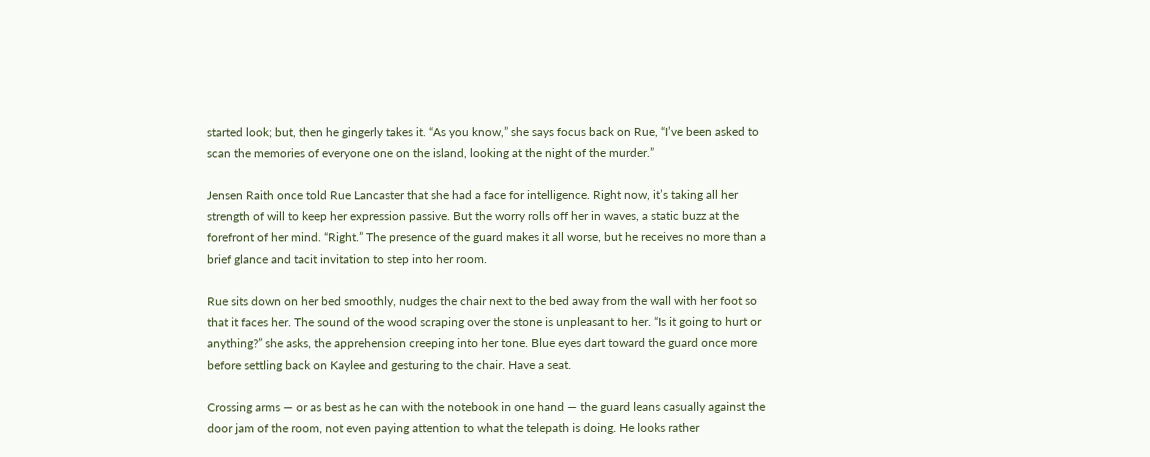started look; but, then he gingerly takes it. “As you know,” she says focus back on Rue, “I’ve been asked to scan the memories of everyone one on the island, looking at the night of the murder.”

Jensen Raith once told Rue Lancaster that she had a face for intelligence. Right now, it’s taking all her strength of will to keep her expression passive. But the worry rolls off her in waves, a static buzz at the forefront of her mind. “Right.” The presence of the guard makes it all worse, but he receives no more than a brief glance and tacit invitation to step into her room.

Rue sits down on her bed smoothly, nudges the chair next to the bed away from the wall with her foot so that it faces her. The sound of the wood scraping over the stone is unpleasant to her. “Is it going to hurt or anything?” she asks, the apprehension creeping into her tone. Blue eyes dart toward the guard once more before settling back on Kaylee and gesturing to the chair. Have a seat.

Crossing arms — or as best as he can with the notebook in one hand — the guard leans casually against the door jam of the room, not even paying attention to what the telepath is doing. He looks rather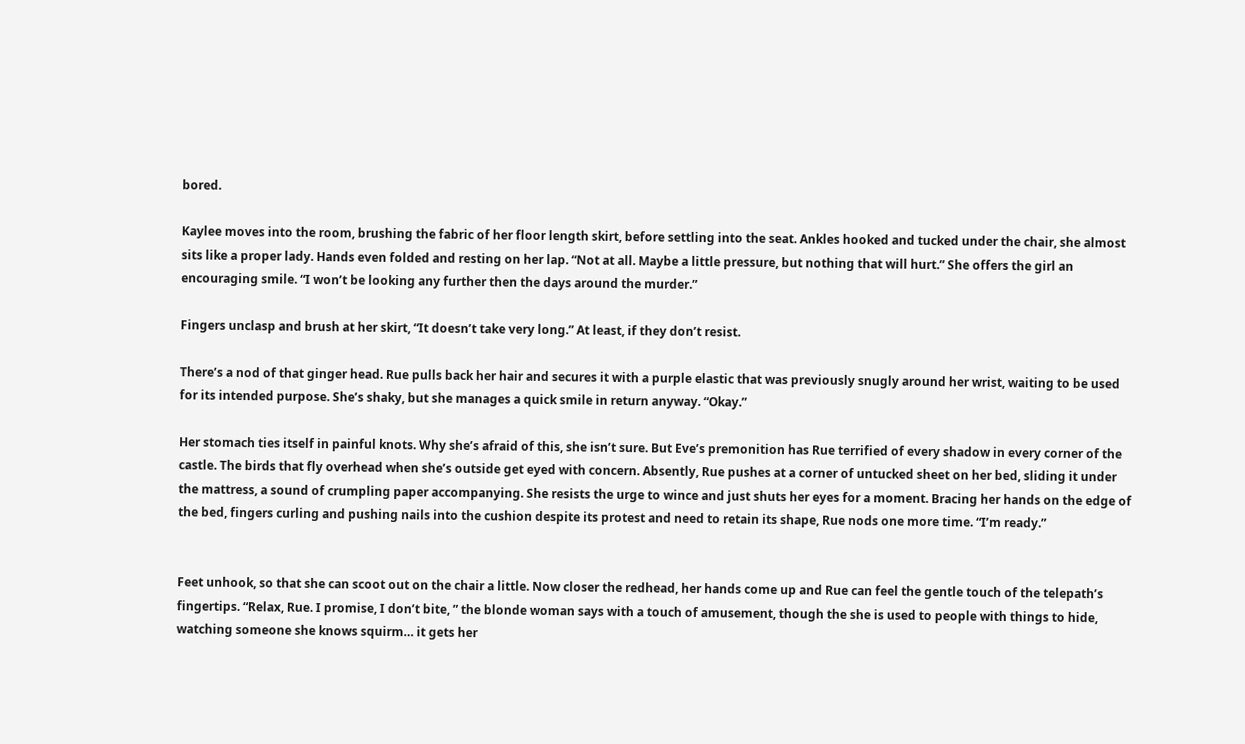bored.

Kaylee moves into the room, brushing the fabric of her floor length skirt, before settling into the seat. Ankles hooked and tucked under the chair, she almost sits like a proper lady. Hands even folded and resting on her lap. “Not at all. Maybe a little pressure, but nothing that will hurt.” She offers the girl an encouraging smile. “I won’t be looking any further then the days around the murder.”

Fingers unclasp and brush at her skirt, “It doesn’t take very long.” At least, if they don’t resist.

There’s a nod of that ginger head. Rue pulls back her hair and secures it with a purple elastic that was previously snugly around her wrist, waiting to be used for its intended purpose. She’s shaky, but she manages a quick smile in return anyway. “Okay.”

Her stomach ties itself in painful knots. Why she’s afraid of this, she isn’t sure. But Eve’s premonition has Rue terrified of every shadow in every corner of the castle. The birds that fly overhead when she’s outside get eyed with concern. Absently, Rue pushes at a corner of untucked sheet on her bed, sliding it under the mattress, a sound of crumpling paper accompanying. She resists the urge to wince and just shuts her eyes for a moment. Bracing her hands on the edge of the bed, fingers curling and pushing nails into the cushion despite its protest and need to retain its shape, Rue nods one more time. “I’m ready.”


Feet unhook, so that she can scoot out on the chair a little. Now closer the redhead, her hands come up and Rue can feel the gentle touch of the telepath’s fingertips. “Relax, Rue. I promise, I don’t bite, ” the blonde woman says with a touch of amusement, though the she is used to people with things to hide, watching someone she knows squirm… it gets her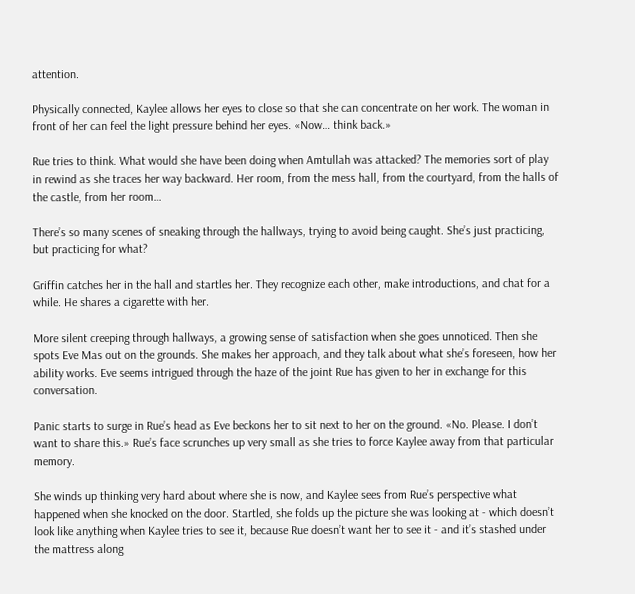attention.

Physically connected, Kaylee allows her eyes to close so that she can concentrate on her work. The woman in front of her can feel the light pressure behind her eyes. «Now… think back.»

Rue tries to think. What would she have been doing when Amtullah was attacked? The memories sort of play in rewind as she traces her way backward. Her room, from the mess hall, from the courtyard, from the halls of the castle, from her room…

There’s so many scenes of sneaking through the hallways, trying to avoid being caught. She’s just practicing, but practicing for what?

Griffin catches her in the hall and startles her. They recognize each other, make introductions, and chat for a while. He shares a cigarette with her.

More silent creeping through hallways, a growing sense of satisfaction when she goes unnoticed. Then she spots Eve Mas out on the grounds. She makes her approach, and they talk about what she’s foreseen, how her ability works. Eve seems intrigued through the haze of the joint Rue has given to her in exchange for this conversation.

Panic starts to surge in Rue’s head as Eve beckons her to sit next to her on the ground. «No. Please. I don’t want to share this.» Rue’s face scrunches up very small as she tries to force Kaylee away from that particular memory.

She winds up thinking very hard about where she is now, and Kaylee sees from Rue’s perspective what happened when she knocked on the door. Startled, she folds up the picture she was looking at - which doesn’t look like anything when Kaylee tries to see it, because Rue doesn’t want her to see it - and it’s stashed under the mattress along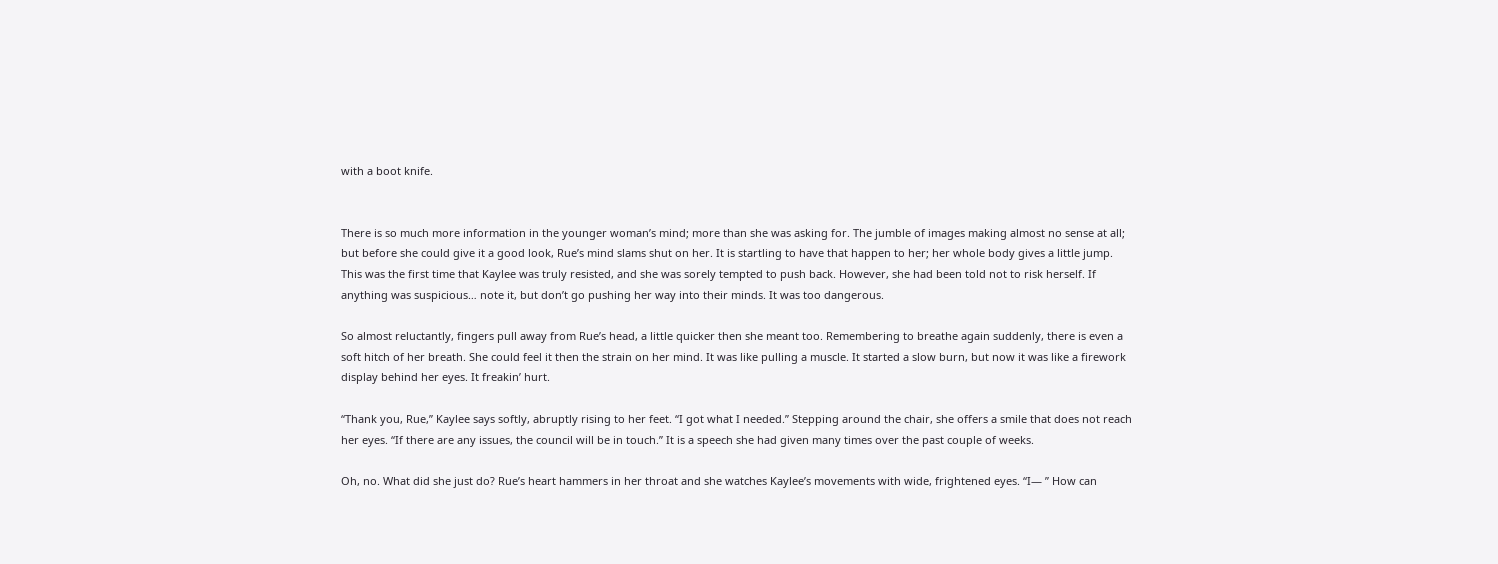with a boot knife.


There is so much more information in the younger woman’s mind; more than she was asking for. The jumble of images making almost no sense at all; but before she could give it a good look, Rue’s mind slams shut on her. It is startling to have that happen to her; her whole body gives a little jump.
This was the first time that Kaylee was truly resisted, and she was sorely tempted to push back. However, she had been told not to risk herself. If anything was suspicious… note it, but don’t go pushing her way into their minds. It was too dangerous.

So almost reluctantly, fingers pull away from Rue’s head, a little quicker then she meant too. Remembering to breathe again suddenly, there is even a soft hitch of her breath. She could feel it then the strain on her mind. It was like pulling a muscle. It started a slow burn, but now it was like a firework display behind her eyes. It freakin’ hurt.

“Thank you, Rue,” Kaylee says softly, abruptly rising to her feet. “I got what I needed.” Stepping around the chair, she offers a smile that does not reach her eyes. “If there are any issues, the council will be in touch.” It is a speech she had given many times over the past couple of weeks.

Oh, no. What did she just do? Rue’s heart hammers in her throat and she watches Kaylee’s movements with wide, frightened eyes. “I— ” How can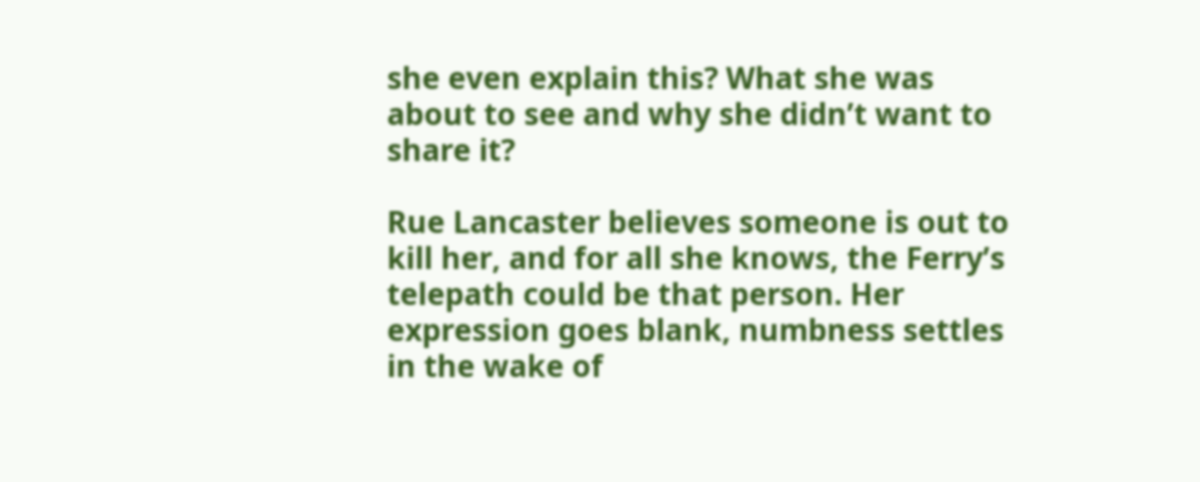she even explain this? What she was about to see and why she didn’t want to share it?

Rue Lancaster believes someone is out to kill her, and for all she knows, the Ferry’s telepath could be that person. Her expression goes blank, numbness settles in the wake of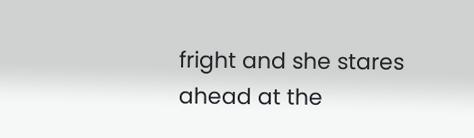fright and she stares ahead at the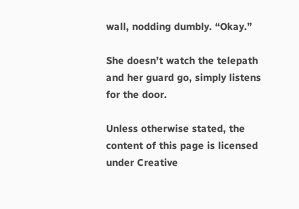wall, nodding dumbly. “Okay.”

She doesn’t watch the telepath and her guard go, simply listens for the door.

Unless otherwise stated, the content of this page is licensed under Creative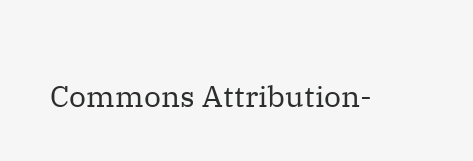Commons Attribution-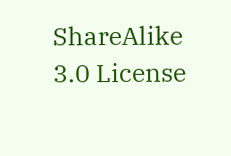ShareAlike 3.0 License